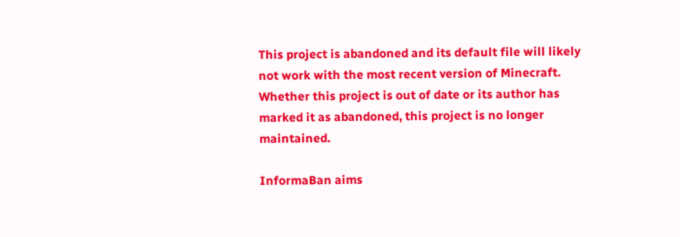This project is abandoned and its default file will likely not work with the most recent version of Minecraft. Whether this project is out of date or its author has marked it as abandoned, this project is no longer maintained.

InformaBan aims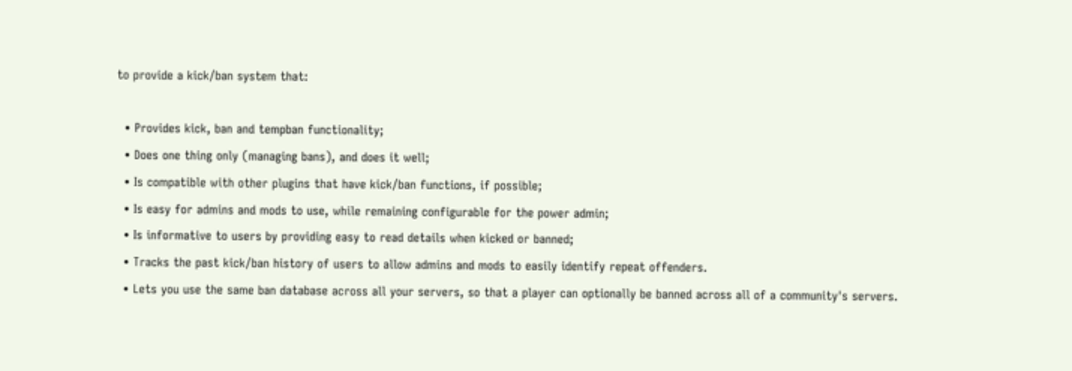to provide a kick/ban system that:

  • Provides kick, ban and tempban functionality;
  • Does one thing only (managing bans), and does it well;
  • Is compatible with other plugins that have kick/ban functions, if possible;
  • Is easy for admins and mods to use, while remaining configurable for the power admin;
  • Is informative to users by providing easy to read details when kicked or banned;
  • Tracks the past kick/ban history of users to allow admins and mods to easily identify repeat offenders.
  • Lets you use the same ban database across all your servers, so that a player can optionally be banned across all of a community's servers.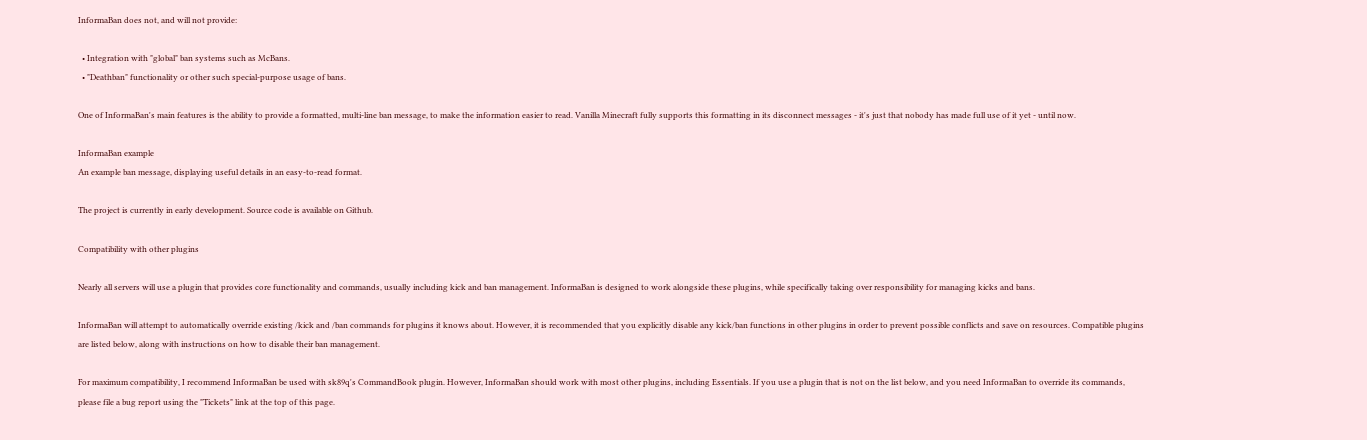InformaBan does not, and will not provide:

  • Integration with "global" ban systems such as McBans.
  • "Deathban" functionality or other such special-purpose usage of bans.

One of InformaBan's main features is the ability to provide a formatted, multi-line ban message, to make the information easier to read. Vanilla Minecraft fully supports this formatting in its disconnect messages - it's just that nobody has made full use of it yet - until now.

InformaBan example
An example ban message, displaying useful details in an easy-to-read format.

The project is currently in early development. Source code is available on Github.

Compatibility with other plugins

Nearly all servers will use a plugin that provides core functionality and commands, usually including kick and ban management. InformaBan is designed to work alongside these plugins, while specifically taking over responsibility for managing kicks and bans.

InformaBan will attempt to automatically override existing /kick and /ban commands for plugins it knows about. However, it is recommended that you explicitly disable any kick/ban functions in other plugins in order to prevent possible conflicts and save on resources. Compatible plugins are listed below, along with instructions on how to disable their ban management.

For maximum compatibility, I recommend InformaBan be used with sk89q's CommandBook plugin. However, InformaBan should work with most other plugins, including Essentials. If you use a plugin that is not on the list below, and you need InformaBan to override its commands, please file a bug report using the "Tickets" link at the top of this page.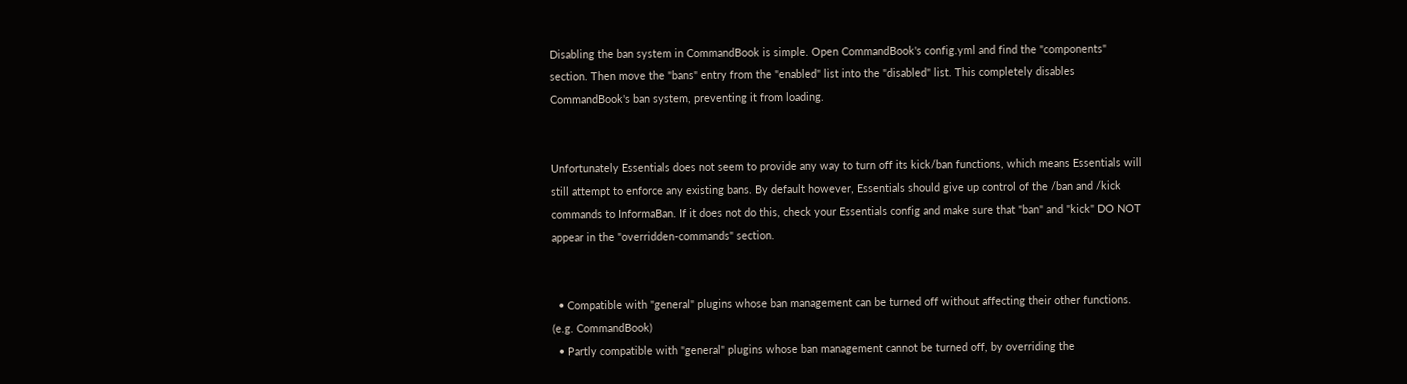Disabling the ban system in CommandBook is simple. Open CommandBook's config.yml and find the "components" section. Then move the "bans" entry from the "enabled" list into the "disabled" list. This completely disables CommandBook's ban system, preventing it from loading.


Unfortunately Essentials does not seem to provide any way to turn off its kick/ban functions, which means Essentials will still attempt to enforce any existing bans. By default however, Essentials should give up control of the /ban and /kick commands to InformaBan. If it does not do this, check your Essentials config and make sure that "ban" and "kick" DO NOT appear in the "overridden-commands" section.


  • Compatible with "general" plugins whose ban management can be turned off without affecting their other functions. (e.g. CommandBook)
  • Partly compatible with "general" plugins whose ban management cannot be turned off, by overriding the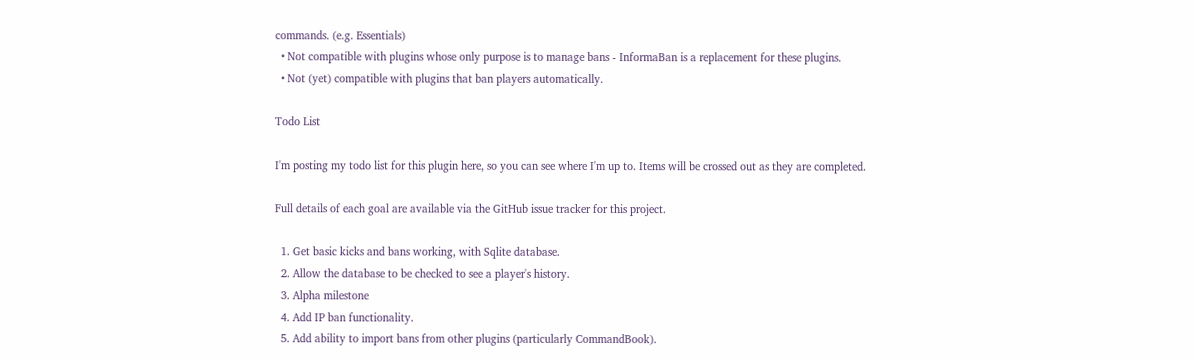commands. (e.g. Essentials)
  • Not compatible with plugins whose only purpose is to manage bans - InformaBan is a replacement for these plugins.
  • Not (yet) compatible with plugins that ban players automatically.

Todo List

I'm posting my todo list for this plugin here, so you can see where I'm up to. Items will be crossed out as they are completed.

Full details of each goal are available via the GitHub issue tracker for this project.

  1. Get basic kicks and bans working, with Sqlite database.
  2. Allow the database to be checked to see a player's history.
  3. Alpha milestone
  4. Add IP ban functionality.
  5. Add ability to import bans from other plugins (particularly CommandBook).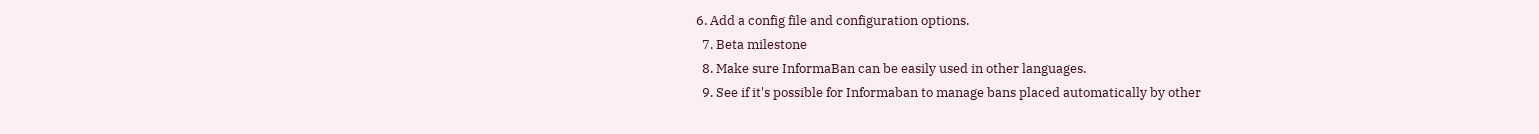6. Add a config file and configuration options.
  7. Beta milestone
  8. Make sure InformaBan can be easily used in other languages.
  9. See if it's possible for Informaban to manage bans placed automatically by other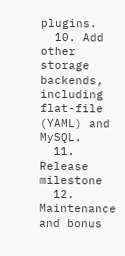plugins.
  10. Add other storage backends, including flat-file (YAML) and MySQL.
  11. Release milestone
  12. Maintenance and bonus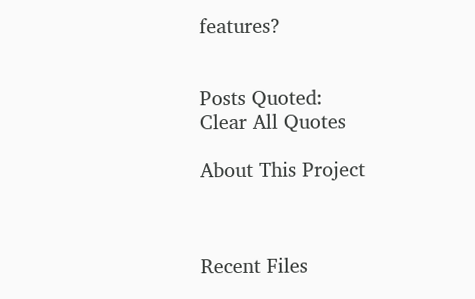features?


Posts Quoted:
Clear All Quotes

About This Project



Recent Files